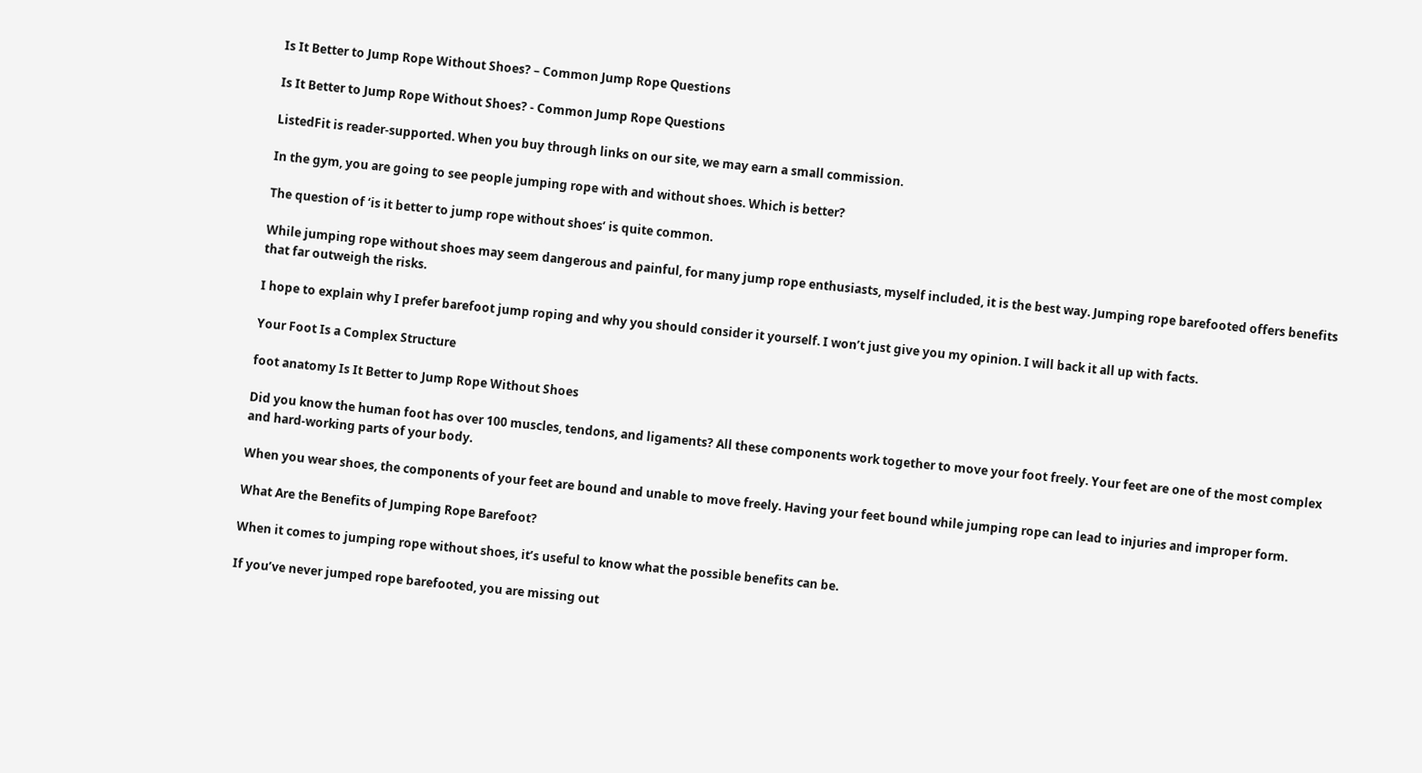Is It Better to Jump Rope Without Shoes? – Common Jump Rope Questions

Is It Better to Jump Rope Without Shoes? - Common Jump Rope Questions

ListedFit is reader-supported. When you buy through links on our site, we may earn a small commission.

In the gym, you are going to see people jumping rope with and without shoes. Which is better?

The question of ‘is it better to jump rope without shoes’ is quite common.

While jumping rope without shoes may seem dangerous and painful, for many jump rope enthusiasts, myself included, it is the best way. Jumping rope barefooted offers benefits that far outweigh the risks.

I hope to explain why I prefer barefoot jump roping and why you should consider it yourself. I won’t just give you my opinion. I will back it all up with facts.

Your Foot Is a Complex Structure

foot anatomy Is It Better to Jump Rope Without Shoes

Did you know the human foot has over 100 muscles, tendons, and ligaments? All these components work together to move your foot freely. Your feet are one of the most complex and hard-working parts of your body.

When you wear shoes, the components of your feet are bound and unable to move freely. Having your feet bound while jumping rope can lead to injuries and improper form.

What Are the Benefits of Jumping Rope Barefoot?

When it comes to jumping rope without shoes, it’s useful to know what the possible benefits can be.

If you’ve never jumped rope barefooted, you are missing out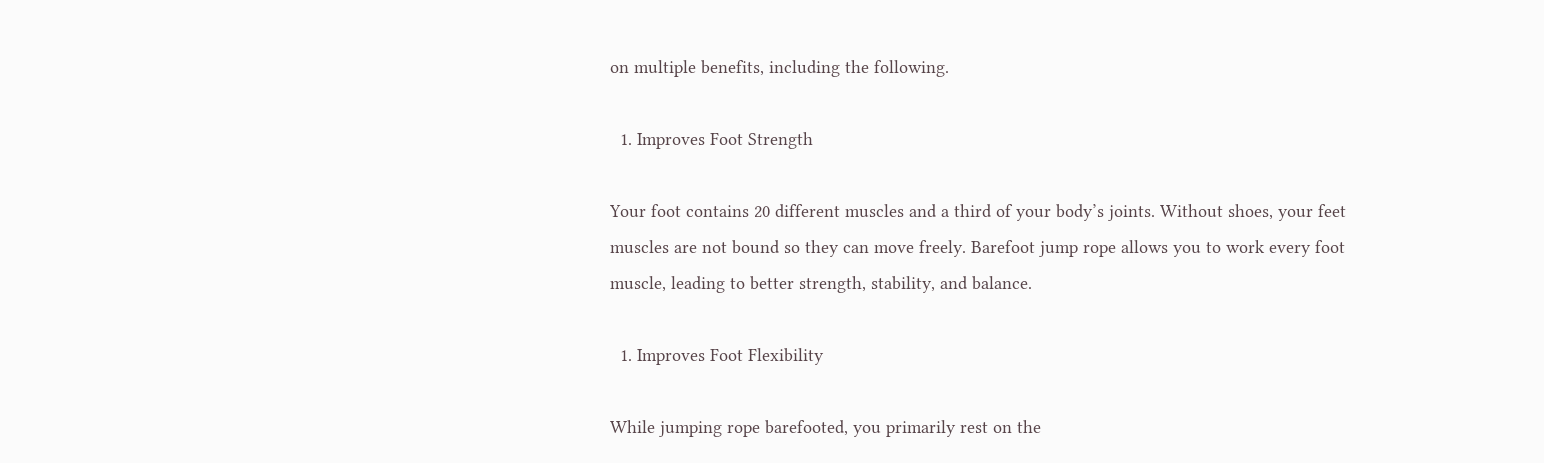on multiple benefits, including the following.

  1. Improves Foot Strength

Your foot contains 20 different muscles and a third of your body’s joints. Without shoes, your feet muscles are not bound so they can move freely. Barefoot jump rope allows you to work every foot muscle, leading to better strength, stability, and balance.

  1. Improves Foot Flexibility

While jumping rope barefooted, you primarily rest on the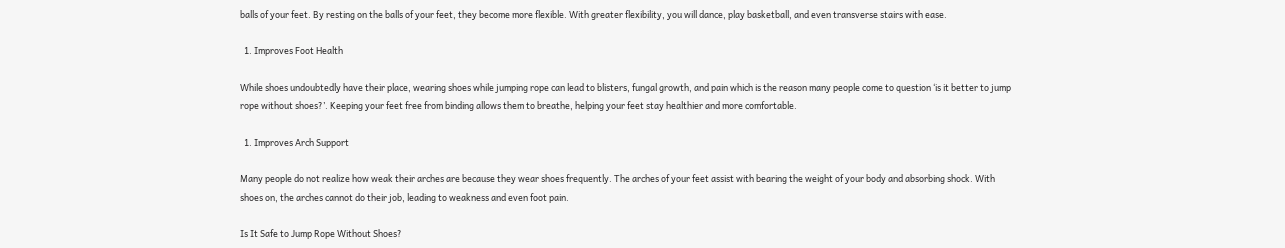balls of your feet. By resting on the balls of your feet, they become more flexible. With greater flexibility, you will dance, play basketball, and even transverse stairs with ease.

  1. Improves Foot Health

While shoes undoubtedly have their place, wearing shoes while jumping rope can lead to blisters, fungal growth, and pain which is the reason many people come to question ‘is it better to jump rope without shoes?’. Keeping your feet free from binding allows them to breathe, helping your feet stay healthier and more comfortable.

  1. Improves Arch Support

Many people do not realize how weak their arches are because they wear shoes frequently. The arches of your feet assist with bearing the weight of your body and absorbing shock. With shoes on, the arches cannot do their job, leading to weakness and even foot pain.

Is It Safe to Jump Rope Without Shoes?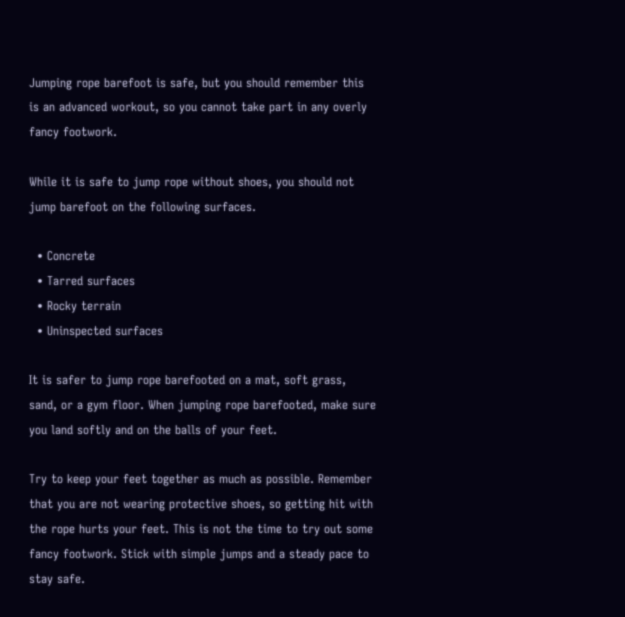Jumping rope barefoot is safe, but you should remember this is an advanced workout, so you cannot take part in any overly fancy footwork.

While it is safe to jump rope without shoes, you should not jump barefoot on the following surfaces.

  • Concrete
  • Tarred surfaces
  • Rocky terrain
  • Uninspected surfaces

It is safer to jump rope barefooted on a mat, soft grass, sand, or a gym floor. When jumping rope barefooted, make sure you land softly and on the balls of your feet.

Try to keep your feet together as much as possible. Remember that you are not wearing protective shoes, so getting hit with the rope hurts your feet. This is not the time to try out some fancy footwork. Stick with simple jumps and a steady pace to stay safe.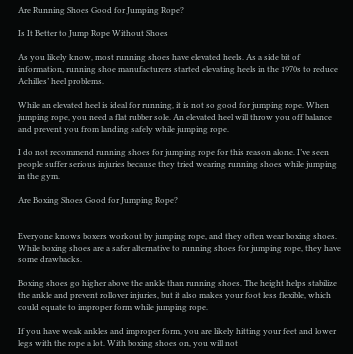Are Running Shoes Good for Jumping Rope?

Is It Better to Jump Rope Without Shoes

As you likely know, most running shoes have elevated heels. As a side bit of information, running shoe manufacturers started elevating heels in the 1970s to reduce Achilles’ heel problems.

While an elevated heel is ideal for running, it is not so good for jumping rope. When jumping rope, you need a flat rubber sole. An elevated heel will throw you off balance and prevent you from landing safely while jumping rope.

I do not recommend running shoes for jumping rope for this reason alone. I’ve seen people suffer serious injuries because they tried wearing running shoes while jumping in the gym.

Are Boxing Shoes Good for Jumping Rope?


Everyone knows boxers workout by jumping rope, and they often wear boxing shoes. While boxing shoes are a safer alternative to running shoes for jumping rope, they have some drawbacks.

Boxing shoes go higher above the ankle than running shoes. The height helps stabilize the ankle and prevent rollover injuries, but it also makes your foot less flexible, which could equate to improper form while jumping rope.

If you have weak ankles and improper form, you are likely hitting your feet and lower legs with the rope a lot. With boxing shoes on, you will not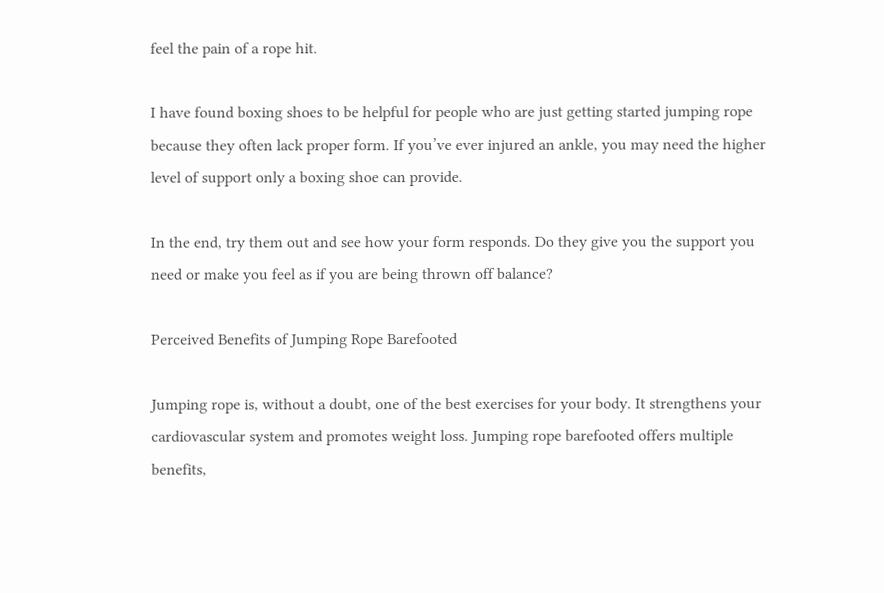feel the pain of a rope hit.

I have found boxing shoes to be helpful for people who are just getting started jumping rope because they often lack proper form. If you’ve ever injured an ankle, you may need the higher level of support only a boxing shoe can provide.

In the end, try them out and see how your form responds. Do they give you the support you need or make you feel as if you are being thrown off balance?

Perceived Benefits of Jumping Rope Barefooted

Jumping rope is, without a doubt, one of the best exercises for your body. It strengthens your cardiovascular system and promotes weight loss. Jumping rope barefooted offers multiple benefits,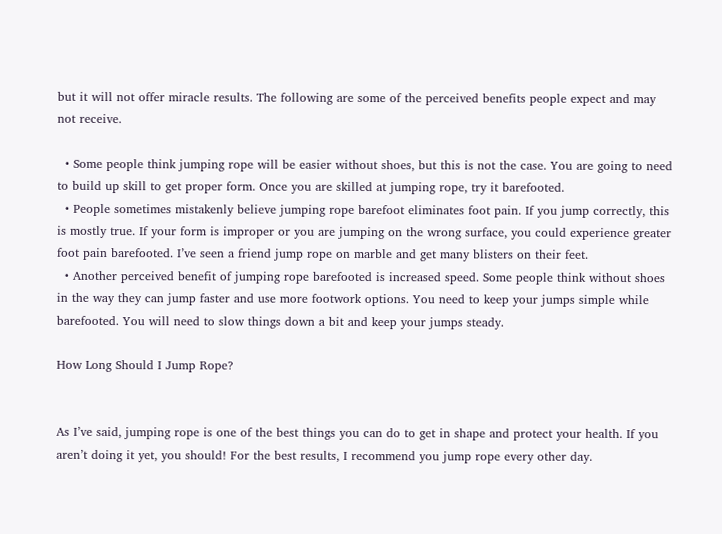but it will not offer miracle results. The following are some of the perceived benefits people expect and may not receive.

  • Some people think jumping rope will be easier without shoes, but this is not the case. You are going to need to build up skill to get proper form. Once you are skilled at jumping rope, try it barefooted.
  • People sometimes mistakenly believe jumping rope barefoot eliminates foot pain. If you jump correctly, this is mostly true. If your form is improper or you are jumping on the wrong surface, you could experience greater foot pain barefooted. I’ve seen a friend jump rope on marble and get many blisters on their feet.
  • Another perceived benefit of jumping rope barefooted is increased speed. Some people think without shoes in the way they can jump faster and use more footwork options. You need to keep your jumps simple while barefooted. You will need to slow things down a bit and keep your jumps steady.

How Long Should I Jump Rope?


As I’ve said, jumping rope is one of the best things you can do to get in shape and protect your health. If you aren’t doing it yet, you should! For the best results, I recommend you jump rope every other day.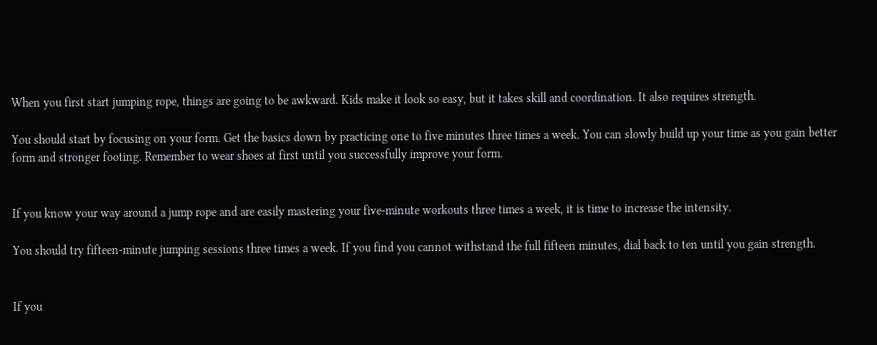When you first start jumping rope, things are going to be awkward. Kids make it look so easy, but it takes skill and coordination. It also requires strength.

You should start by focusing on your form. Get the basics down by practicing one to five minutes three times a week. You can slowly build up your time as you gain better form and stronger footing. Remember to wear shoes at first until you successfully improve your form.


If you know your way around a jump rope and are easily mastering your five-minute workouts three times a week, it is time to increase the intensity.

You should try fifteen-minute jumping sessions three times a week. If you find you cannot withstand the full fifteen minutes, dial back to ten until you gain strength.


If you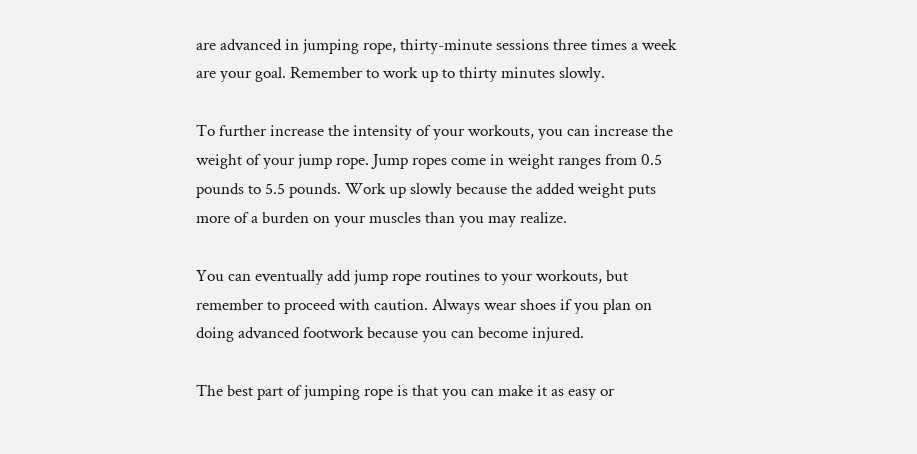are advanced in jumping rope, thirty-minute sessions three times a week are your goal. Remember to work up to thirty minutes slowly.

To further increase the intensity of your workouts, you can increase the weight of your jump rope. Jump ropes come in weight ranges from 0.5 pounds to 5.5 pounds. Work up slowly because the added weight puts more of a burden on your muscles than you may realize.

You can eventually add jump rope routines to your workouts, but remember to proceed with caution. Always wear shoes if you plan on doing advanced footwork because you can become injured.

The best part of jumping rope is that you can make it as easy or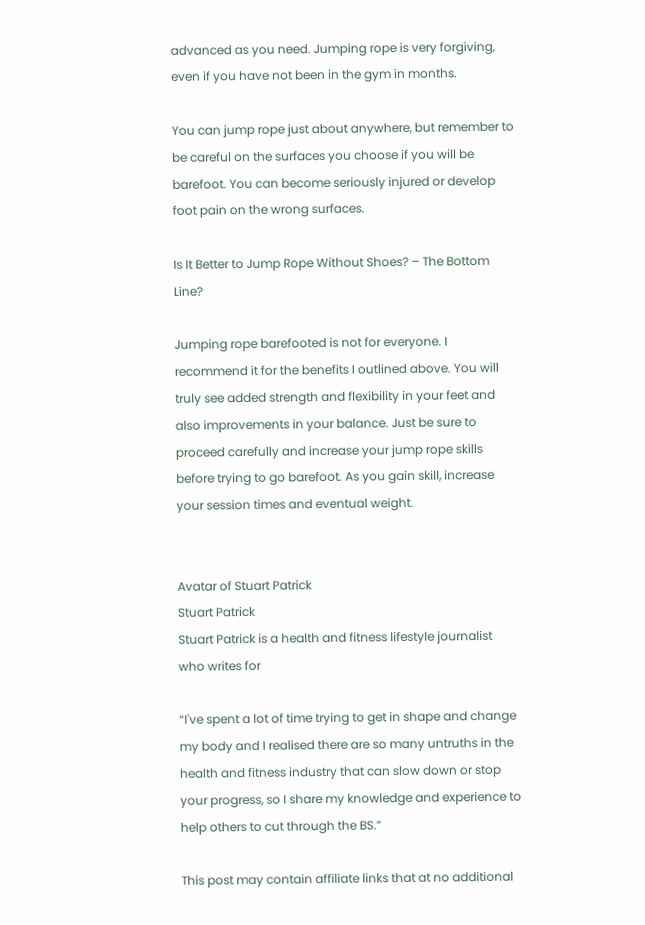advanced as you need. Jumping rope is very forgiving, even if you have not been in the gym in months.

You can jump rope just about anywhere, but remember to be careful on the surfaces you choose if you will be barefoot. You can become seriously injured or develop foot pain on the wrong surfaces.

Is It Better to Jump Rope Without Shoes? – The Bottom Line?

Jumping rope barefooted is not for everyone. I recommend it for the benefits I outlined above. You will truly see added strength and flexibility in your feet and also improvements in your balance. Just be sure to proceed carefully and increase your jump rope skills before trying to go barefoot. As you gain skill, increase your session times and eventual weight.


Avatar of Stuart Patrick
Stuart Patrick
Stuart Patrick is a health and fitness lifestyle journalist who writes for

“I've spent a lot of time trying to get in shape and change my body and I realised there are so many untruths in the health and fitness industry that can slow down or stop your progress, so I share my knowledge and experience to help others to cut through the BS.”

This post may contain affiliate links that at no additional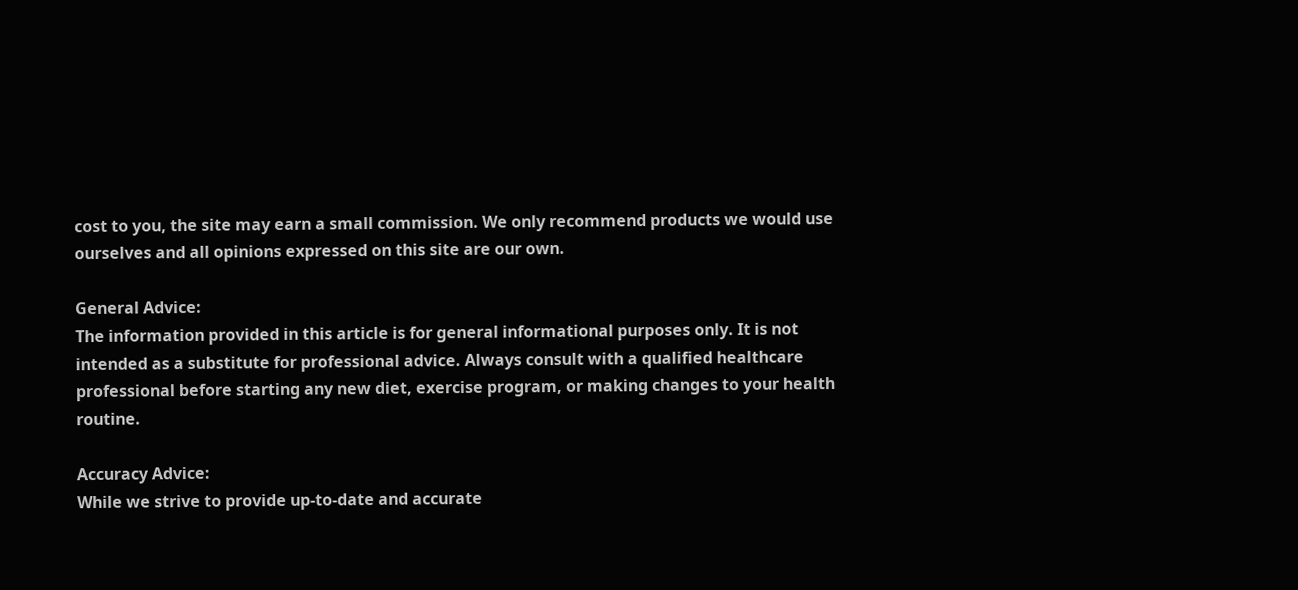cost to you, the site may earn a small commission. We only recommend products we would use ourselves and all opinions expressed on this site are our own.

General Advice:
The information provided in this article is for general informational purposes only. It is not intended as a substitute for professional advice. Always consult with a qualified healthcare professional before starting any new diet, exercise program, or making changes to your health routine.

Accuracy Advice:
While we strive to provide up-to-date and accurate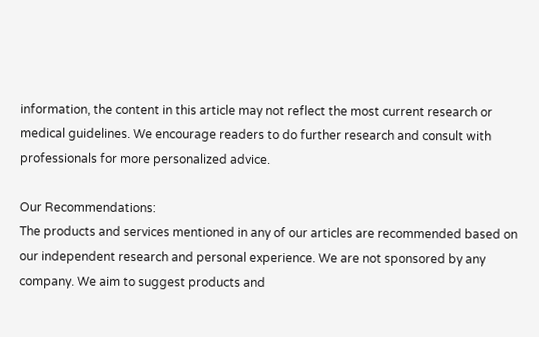information, the content in this article may not reflect the most current research or medical guidelines. We encourage readers to do further research and consult with professionals for more personalized advice.

Our Recommendations:
The products and services mentioned in any of our articles are recommended based on our independent research and personal experience. We are not sponsored by any company. We aim to suggest products and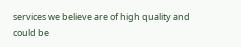services we believe are of high quality and could be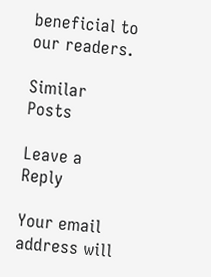beneficial to our readers.

Similar Posts

Leave a Reply

Your email address will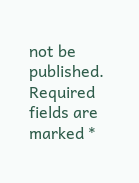not be published. Required fields are marked *